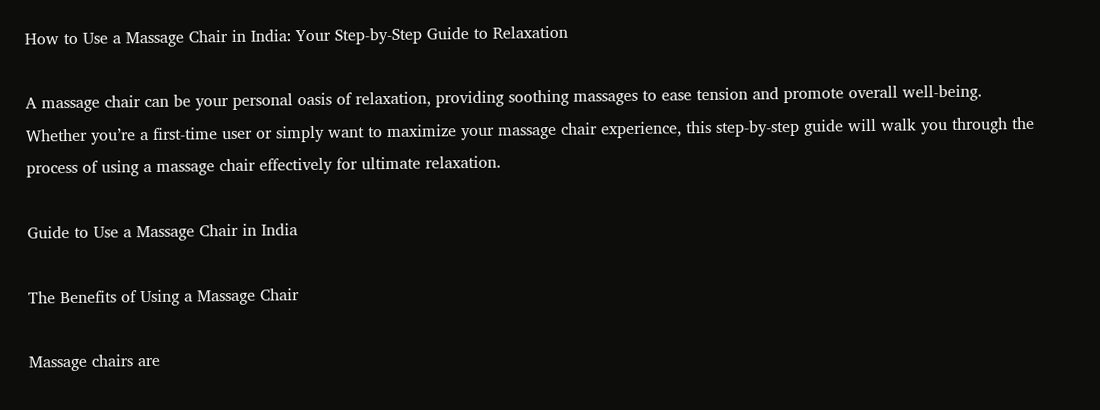How to Use a Massage Chair in India: Your Step-by-Step Guide to Relaxation

A massage chair can be your personal oasis of relaxation, providing soothing massages to ease tension and promote overall well-being. Whether you’re a first-time user or simply want to maximize your massage chair experience, this step-by-step guide will walk you through the process of using a massage chair effectively for ultimate relaxation.

Guide to Use a Massage Chair in India

The Benefits of Using a Massage Chair

Massage chairs are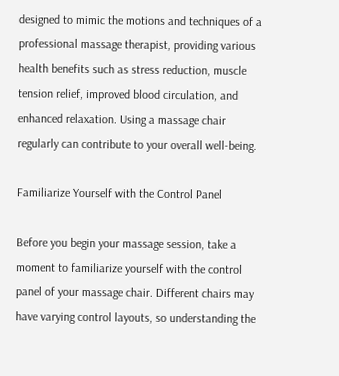designed to mimic the motions and techniques of a professional massage therapist, providing various health benefits such as stress reduction, muscle tension relief, improved blood circulation, and enhanced relaxation. Using a massage chair regularly can contribute to your overall well-being.

Familiarize Yourself with the Control Panel

Before you begin your massage session, take a moment to familiarize yourself with the control panel of your massage chair. Different chairs may have varying control layouts, so understanding the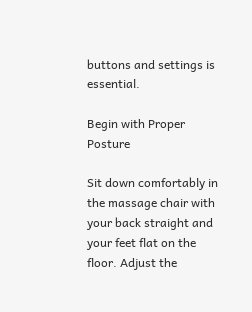buttons and settings is essential.

Begin with Proper Posture

Sit down comfortably in the massage chair with your back straight and your feet flat on the floor. Adjust the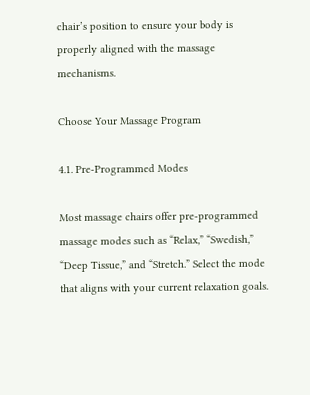chair’s position to ensure your body is properly aligned with the massage mechanisms.

Choose Your Massage Program

4.1. Pre-Programmed Modes

Most massage chairs offer pre-programmed massage modes such as “Relax,” “Swedish,” “Deep Tissue,” and “Stretch.” Select the mode that aligns with your current relaxation goals.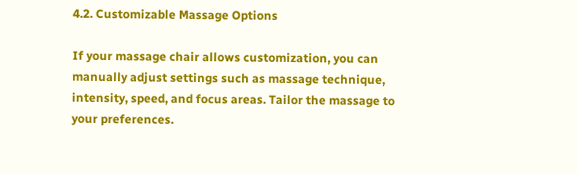4.2. Customizable Massage Options

If your massage chair allows customization, you can manually adjust settings such as massage technique, intensity, speed, and focus areas. Tailor the massage to your preferences.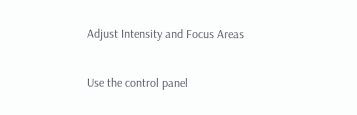Adjust Intensity and Focus Areas

Use the control panel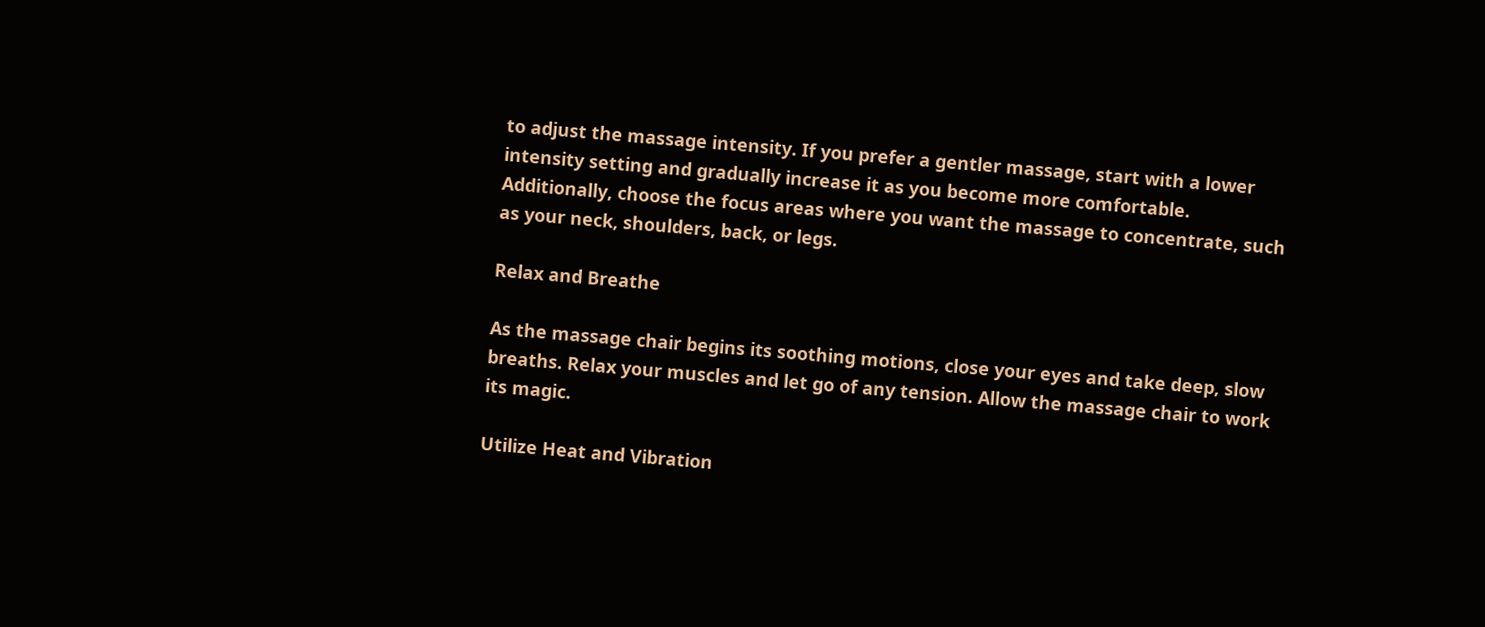to adjust the massage intensity. If you prefer a gentler massage, start with a lower intensity setting and gradually increase it as you become more comfortable. Additionally, choose the focus areas where you want the massage to concentrate, such as your neck, shoulders, back, or legs.

Relax and Breathe

As the massage chair begins its soothing motions, close your eyes and take deep, slow breaths. Relax your muscles and let go of any tension. Allow the massage chair to work its magic.

Utilize Heat and Vibration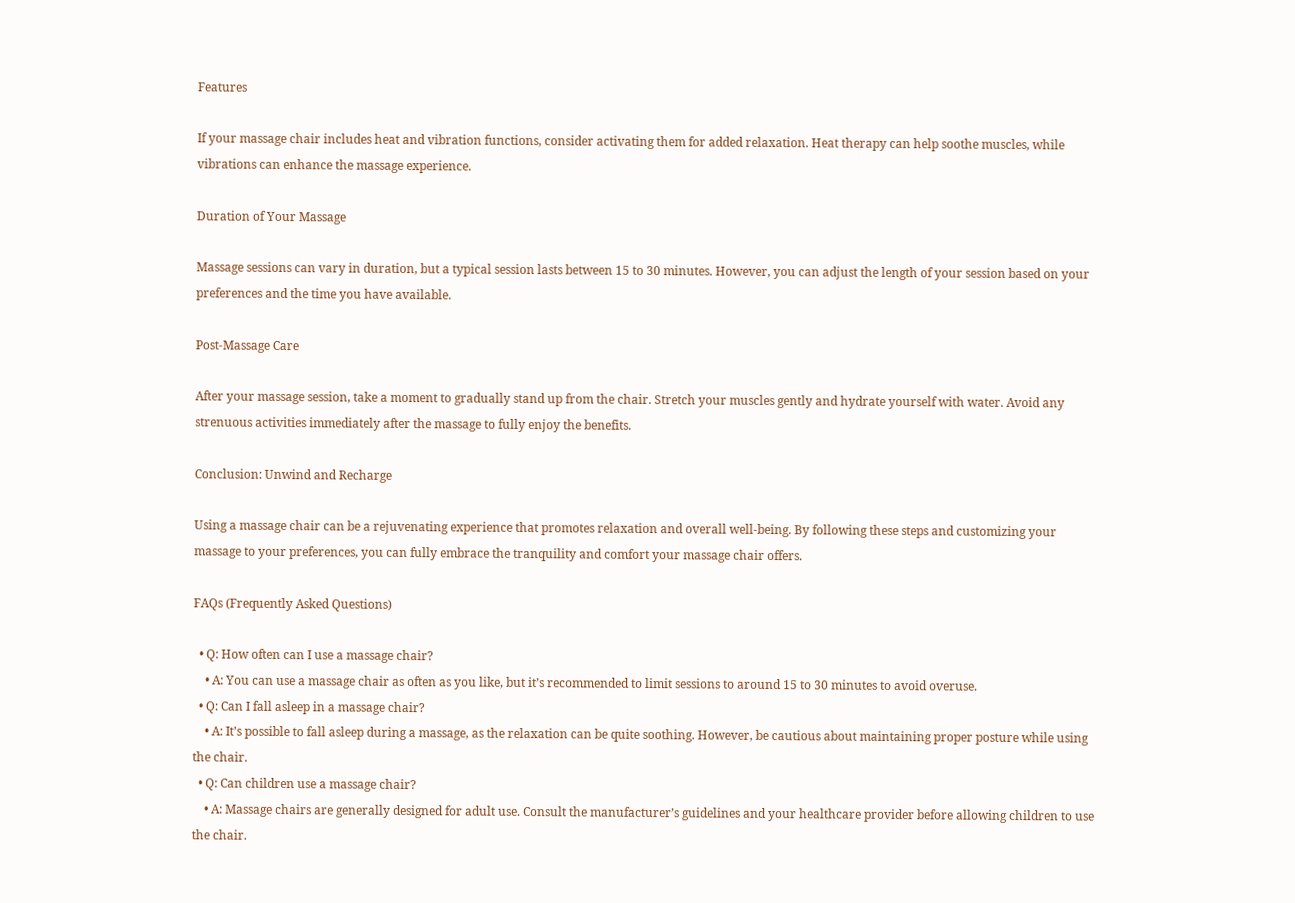Features

If your massage chair includes heat and vibration functions, consider activating them for added relaxation. Heat therapy can help soothe muscles, while vibrations can enhance the massage experience.

Duration of Your Massage

Massage sessions can vary in duration, but a typical session lasts between 15 to 30 minutes. However, you can adjust the length of your session based on your preferences and the time you have available.

Post-Massage Care

After your massage session, take a moment to gradually stand up from the chair. Stretch your muscles gently and hydrate yourself with water. Avoid any strenuous activities immediately after the massage to fully enjoy the benefits.

Conclusion: Unwind and Recharge

Using a massage chair can be a rejuvenating experience that promotes relaxation and overall well-being. By following these steps and customizing your massage to your preferences, you can fully embrace the tranquility and comfort your massage chair offers.

FAQs (Frequently Asked Questions)

  • Q: How often can I use a massage chair?
    • A: You can use a massage chair as often as you like, but it’s recommended to limit sessions to around 15 to 30 minutes to avoid overuse.
  • Q: Can I fall asleep in a massage chair?
    • A: It’s possible to fall asleep during a massage, as the relaxation can be quite soothing. However, be cautious about maintaining proper posture while using the chair.
  • Q: Can children use a massage chair?
    • A: Massage chairs are generally designed for adult use. Consult the manufacturer’s guidelines and your healthcare provider before allowing children to use the chair.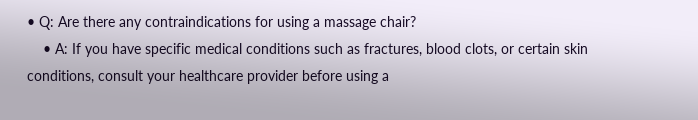• Q: Are there any contraindications for using a massage chair?
    • A: If you have specific medical conditions such as fractures, blood clots, or certain skin conditions, consult your healthcare provider before using a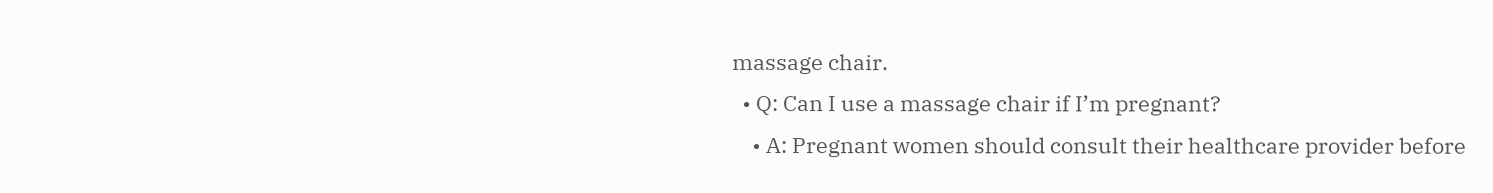massage chair.
  • Q: Can I use a massage chair if I’m pregnant?
    • A: Pregnant women should consult their healthcare provider before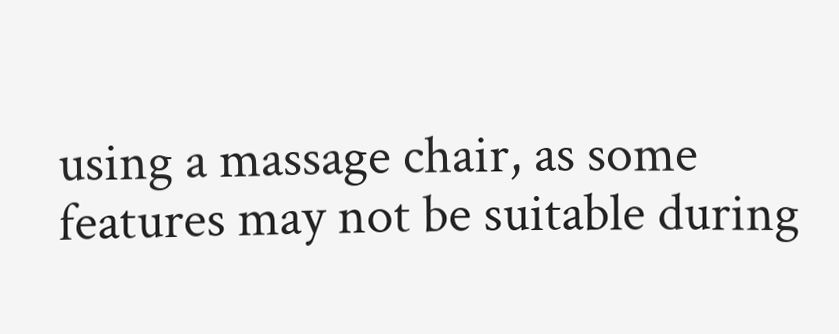using a massage chair, as some features may not be suitable during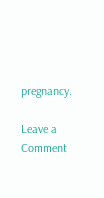pregnancy.

Leave a Comment